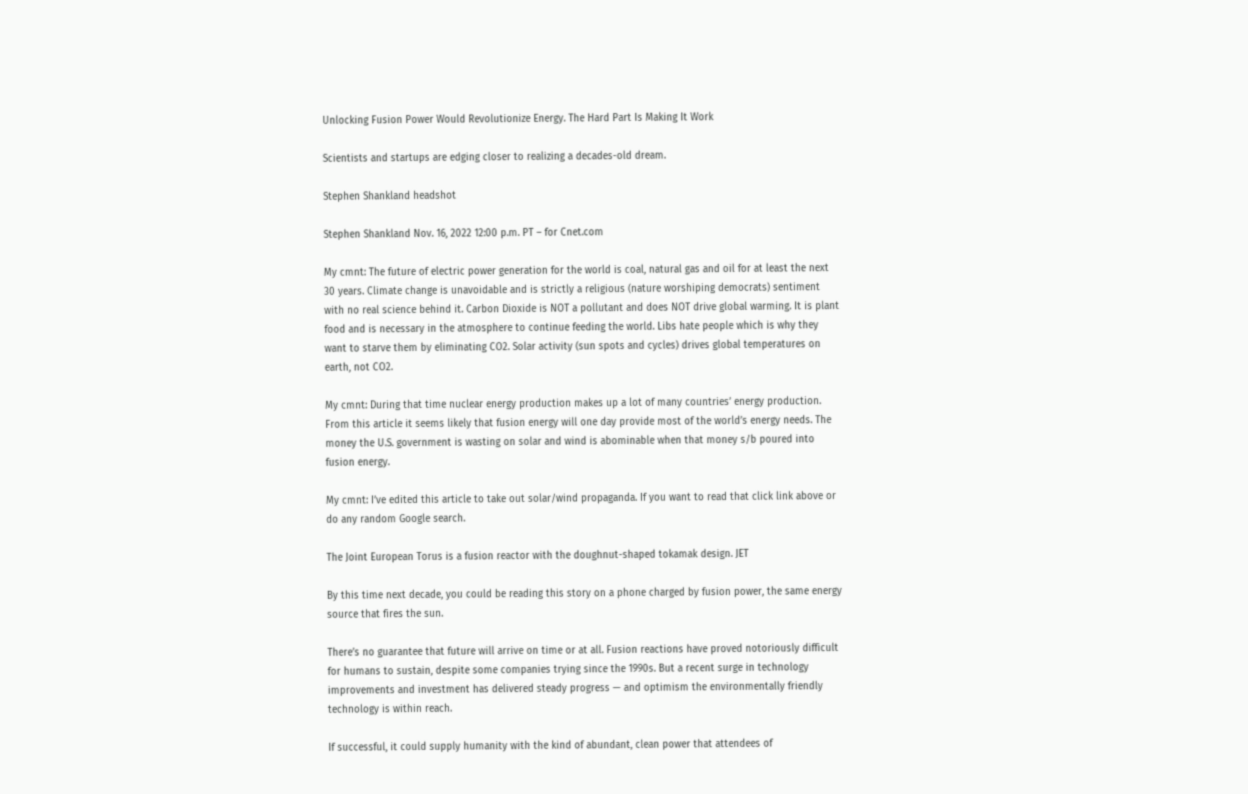Unlocking Fusion Power Would Revolutionize Energy. The Hard Part Is Making It Work

Scientists and startups are edging closer to realizing a decades-old dream.

Stephen Shankland headshot

Stephen Shankland Nov. 16, 2022 12:00 p.m. PT – for Cnet.com

My cmnt: The future of electric power generation for the world is coal, natural gas and oil for at least the next 30 years. Climate change is unavoidable and is strictly a religious (nature worshiping democrats) sentiment with no real science behind it. Carbon Dioxide is NOT a pollutant and does NOT drive global warming. It is plant food and is necessary in the atmosphere to continue feeding the world. Libs hate people which is why they want to starve them by eliminating CO2. Solar activity (sun spots and cycles) drives global temperatures on earth, not CO2.

My cmnt: During that time nuclear energy production makes up a lot of many countries’ energy production. From this article it seems likely that fusion energy will one day provide most of the world’s energy needs. The money the U.S. government is wasting on solar and wind is abominable when that money s/b poured into fusion energy.

My cmnt: I’ve edited this article to take out solar/wind propaganda. If you want to read that click link above or do any random Google search.

The Joint European Torus is a fusion reactor with the doughnut-shaped tokamak design. JET

By this time next decade, you could be reading this story on a phone charged by fusion power, the same energy source that fires the sun.

There’s no guarantee that future will arrive on time or at all. Fusion reactions have proved notoriously difficult for humans to sustain, despite some companies trying since the 1990s. But a recent surge in technology improvements and investment has delivered steady progress — and optimism the environmentally friendly technology is within reach.

If successful, it could supply humanity with the kind of abundant, clean power that attendees of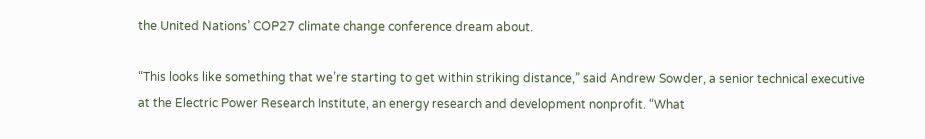the United Nations’ COP27 climate change conference dream about.

“This looks like something that we’re starting to get within striking distance,” said Andrew Sowder, a senior technical executive at the Electric Power Research Institute, an energy research and development nonprofit. “What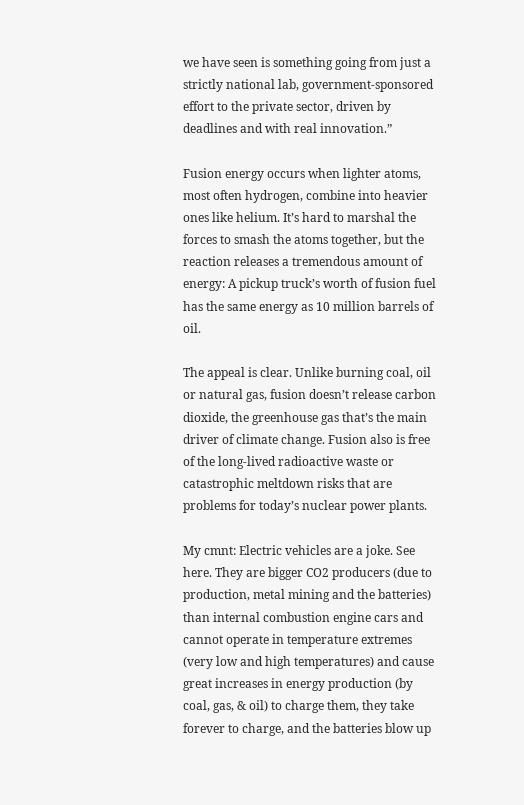we have seen is something going from just a strictly national lab, government-sponsored effort to the private sector, driven by deadlines and with real innovation.”

Fusion energy occurs when lighter atoms, most often hydrogen, combine into heavier ones like helium. It’s hard to marshal the forces to smash the atoms together, but the reaction releases a tremendous amount of energy: A pickup truck’s worth of fusion fuel has the same energy as 10 million barrels of oil.

The appeal is clear. Unlike burning coal, oil or natural gas, fusion doesn’t release carbon dioxide, the greenhouse gas that’s the main driver of climate change. Fusion also is free of the long-lived radioactive waste or catastrophic meltdown risks that are problems for today’s nuclear power plants.

My cmnt: Electric vehicles are a joke. See here. They are bigger CO2 producers (due to production, metal mining and the batteries) than internal combustion engine cars and cannot operate in temperature extremes (very low and high temperatures) and cause great increases in energy production (by coal, gas, & oil) to charge them, they take forever to charge, and the batteries blow up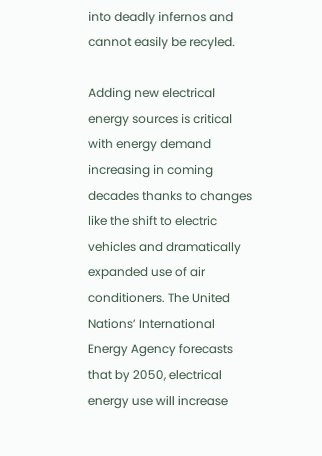into deadly infernos and cannot easily be recyled.

Adding new electrical energy sources is critical with energy demand increasing in coming decades thanks to changes like the shift to electric vehicles and dramatically expanded use of air conditioners. The United Nations’ International Energy Agency forecasts that by 2050, electrical energy use will increase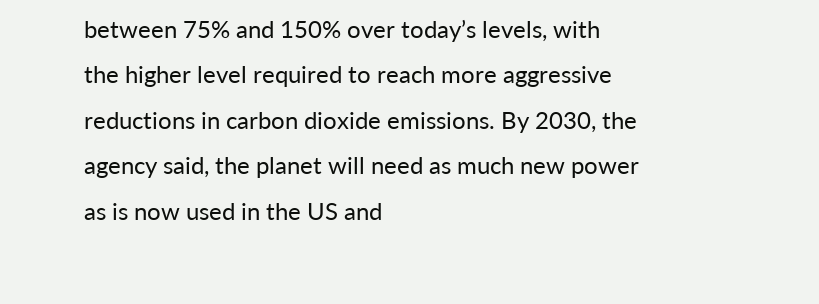between 75% and 150% over today’s levels, with the higher level required to reach more aggressive reductions in carbon dioxide emissions. By 2030, the agency said, the planet will need as much new power as is now used in the US and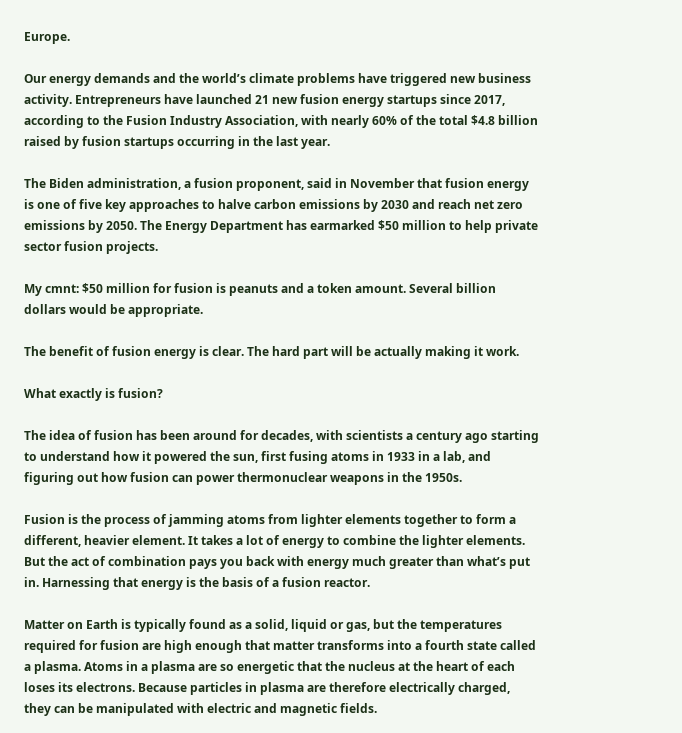Europe.

Our energy demands and the world’s climate problems have triggered new business activity. Entrepreneurs have launched 21 new fusion energy startups since 2017, according to the Fusion Industry Association, with nearly 60% of the total $4.8 billion raised by fusion startups occurring in the last year.

The Biden administration, a fusion proponent, said in November that fusion energy is one of five key approaches to halve carbon emissions by 2030 and reach net zero emissions by 2050. The Energy Department has earmarked $50 million to help private sector fusion projects.

My cmnt: $50 million for fusion is peanuts and a token amount. Several billion dollars would be appropriate.

The benefit of fusion energy is clear. The hard part will be actually making it work.

What exactly is fusion?

The idea of fusion has been around for decades, with scientists a century ago starting to understand how it powered the sun, first fusing atoms in 1933 in a lab, and figuring out how fusion can power thermonuclear weapons in the 1950s.

Fusion is the process of jamming atoms from lighter elements together to form a different, heavier element. It takes a lot of energy to combine the lighter elements. But the act of combination pays you back with energy much greater than what’s put in. Harnessing that energy is the basis of a fusion reactor.

Matter on Earth is typically found as a solid, liquid or gas, but the temperatures required for fusion are high enough that matter transforms into a fourth state called a plasma. Atoms in a plasma are so energetic that the nucleus at the heart of each loses its electrons. Because particles in plasma are therefore electrically charged, they can be manipulated with electric and magnetic fields.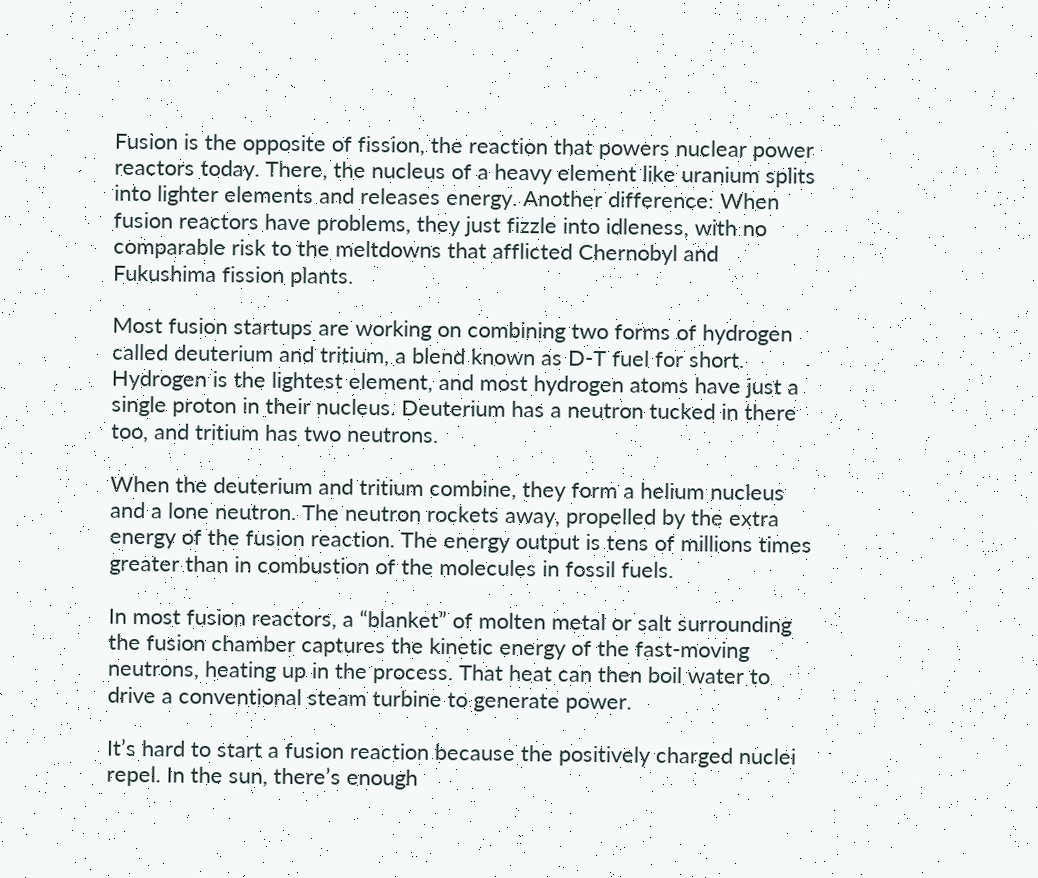Fusion is the opposite of fission, the reaction that powers nuclear power reactors today. There, the nucleus of a heavy element like uranium splits into lighter elements and releases energy. Another difference: When fusion reactors have problems, they just fizzle into idleness, with no comparable risk to the meltdowns that afflicted Chernobyl and Fukushima fission plants.

Most fusion startups are working on combining two forms of hydrogen called deuterium and tritium, a blend known as D-T fuel for short. Hydrogen is the lightest element, and most hydrogen atoms have just a single proton in their nucleus. Deuterium has a neutron tucked in there too, and tritium has two neutrons.

When the deuterium and tritium combine, they form a helium nucleus and a lone neutron. The neutron rockets away, propelled by the extra energy of the fusion reaction. The energy output is tens of millions times greater than in combustion of the molecules in fossil fuels.

In most fusion reactors, a “blanket” of molten metal or salt surrounding the fusion chamber captures the kinetic energy of the fast-moving neutrons, heating up in the process. That heat can then boil water to drive a conventional steam turbine to generate power.

It’s hard to start a fusion reaction because the positively charged nuclei repel. In the sun, there’s enough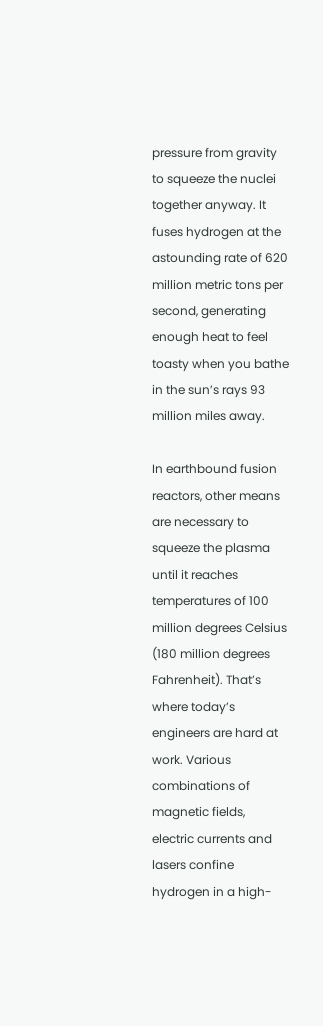pressure from gravity to squeeze the nuclei together anyway. It fuses hydrogen at the astounding rate of 620 million metric tons per second, generating enough heat to feel toasty when you bathe in the sun’s rays 93 million miles away.

In earthbound fusion reactors, other means are necessary to squeeze the plasma until it reaches temperatures of 100 million degrees Celsius (180 million degrees Fahrenheit). That’s where today’s engineers are hard at work. Various combinations of magnetic fields, electric currents and lasers confine hydrogen in a high-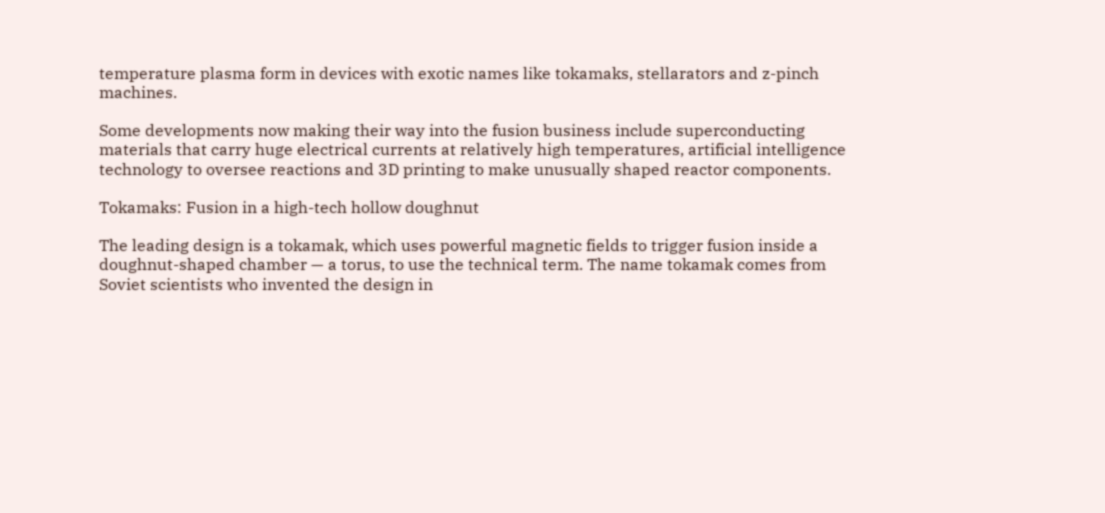temperature plasma form in devices with exotic names like tokamaks, stellarators and z-pinch machines.

Some developments now making their way into the fusion business include superconducting materials that carry huge electrical currents at relatively high temperatures, artificial intelligence technology to oversee reactions and 3D printing to make unusually shaped reactor components.

Tokamaks: Fusion in a high-tech hollow doughnut

The leading design is a tokamak, which uses powerful magnetic fields to trigger fusion inside a doughnut-shaped chamber — a torus, to use the technical term. The name tokamak comes from Soviet scientists who invented the design in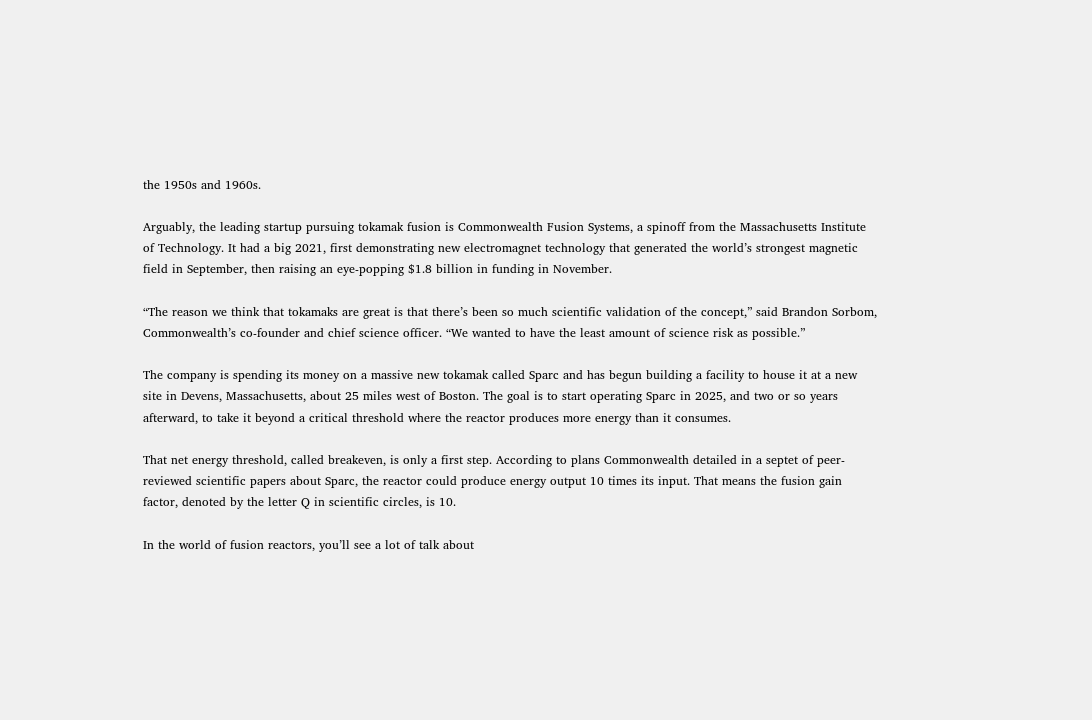the 1950s and 1960s.

Arguably, the leading startup pursuing tokamak fusion is Commonwealth Fusion Systems, a spinoff from the Massachusetts Institute of Technology. It had a big 2021, first demonstrating new electromagnet technology that generated the world’s strongest magnetic field in September, then raising an eye-popping $1.8 billion in funding in November.

“The reason we think that tokamaks are great is that there’s been so much scientific validation of the concept,” said Brandon Sorbom, Commonwealth’s co-founder and chief science officer. “We wanted to have the least amount of science risk as possible.”

The company is spending its money on a massive new tokamak called Sparc and has begun building a facility to house it at a new site in Devens, Massachusetts, about 25 miles west of Boston. The goal is to start operating Sparc in 2025, and two or so years afterward, to take it beyond a critical threshold where the reactor produces more energy than it consumes.

That net energy threshold, called breakeven, is only a first step. According to plans Commonwealth detailed in a septet of peer-reviewed scientific papers about Sparc, the reactor could produce energy output 10 times its input. That means the fusion gain factor, denoted by the letter Q in scientific circles, is 10.

In the world of fusion reactors, you’ll see a lot of talk about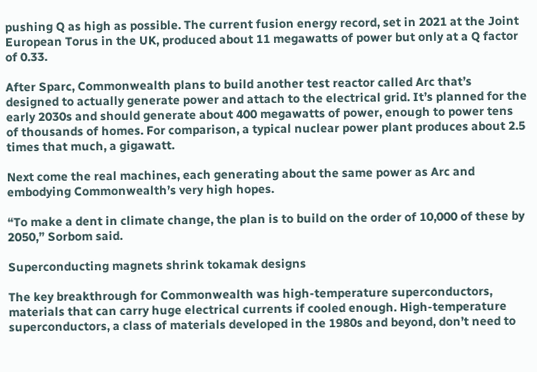pushing Q as high as possible. The current fusion energy record, set in 2021 at the Joint European Torus in the UK, produced about 11 megawatts of power but only at a Q factor of 0.33.

After Sparc, Commonwealth plans to build another test reactor called Arc that’s designed to actually generate power and attach to the electrical grid. It’s planned for the early 2030s and should generate about 400 megawatts of power, enough to power tens of thousands of homes. For comparison, a typical nuclear power plant produces about 2.5 times that much, a gigawatt.

Next come the real machines, each generating about the same power as Arc and embodying Commonwealth’s very high hopes.

“To make a dent in climate change, the plan is to build on the order of 10,000 of these by 2050,” Sorbom said.

Superconducting magnets shrink tokamak designs

The key breakthrough for Commonwealth was high-temperature superconductors, materials that can carry huge electrical currents if cooled enough. High-temperature superconductors, a class of materials developed in the 1980s and beyond, don’t need to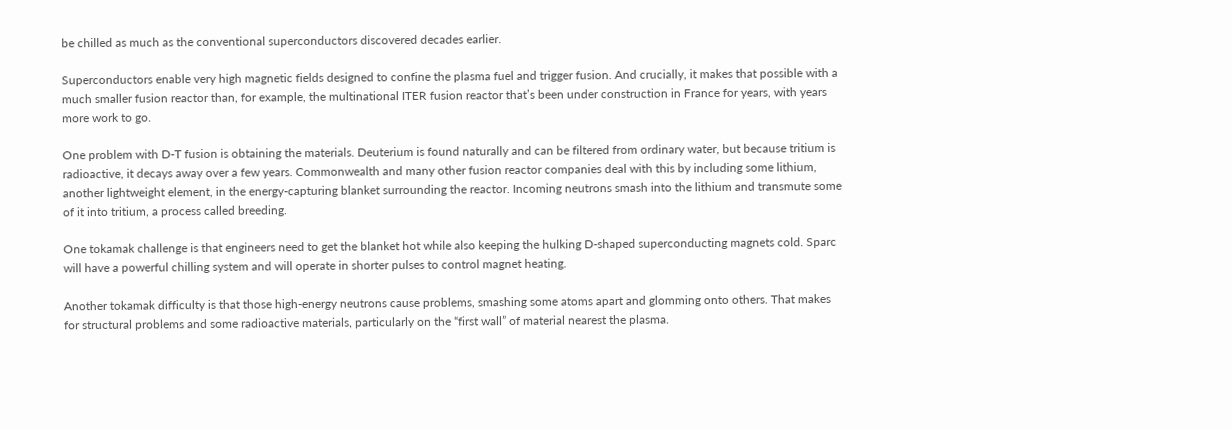be chilled as much as the conventional superconductors discovered decades earlier.

Superconductors enable very high magnetic fields designed to confine the plasma fuel and trigger fusion. And crucially, it makes that possible with a much smaller fusion reactor than, for example, the multinational ITER fusion reactor that’s been under construction in France for years, with years more work to go.

One problem with D-T fusion is obtaining the materials. Deuterium is found naturally and can be filtered from ordinary water, but because tritium is radioactive, it decays away over a few years. Commonwealth and many other fusion reactor companies deal with this by including some lithium, another lightweight element, in the energy-capturing blanket surrounding the reactor. Incoming neutrons smash into the lithium and transmute some of it into tritium, a process called breeding.

One tokamak challenge is that engineers need to get the blanket hot while also keeping the hulking D-shaped superconducting magnets cold. Sparc will have a powerful chilling system and will operate in shorter pulses to control magnet heating.

Another tokamak difficulty is that those high-energy neutrons cause problems, smashing some atoms apart and glomming onto others. That makes for structural problems and some radioactive materials, particularly on the “first wall” of material nearest the plasma.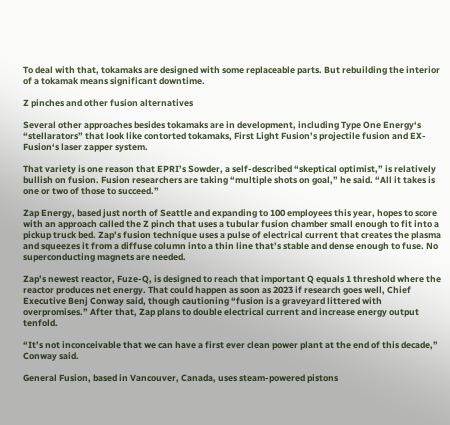To deal with that, tokamaks are designed with some replaceable parts. But rebuilding the interior of a tokamak means significant downtime.

Z pinches and other fusion alternatives

Several other approaches besides tokamaks are in development, including Type One Energy‘s “stellarators” that look like contorted tokamaks, First Light Fusion’s projectile fusion and EX-Fusion‘s laser zapper system.

That variety is one reason that EPRI’s Sowder, a self-described “skeptical optimist,” is relatively bullish on fusion. Fusion researchers are taking “multiple shots on goal,” he said. “All it takes is one or two of those to succeed.”

Zap Energy, based just north of Seattle and expanding to 100 employees this year, hopes to score with an approach called the Z pinch that uses a tubular fusion chamber small enough to fit into a pickup truck bed. Zap’s fusion technique uses a pulse of electrical current that creates the plasma and squeezes it from a diffuse column into a thin line that’s stable and dense enough to fuse. No superconducting magnets are needed.

Zap’s newest reactor, Fuze-Q, is designed to reach that important Q equals 1 threshold where the reactor produces net energy. That could happen as soon as 2023 if research goes well, Chief Executive Benj Conway said, though cautioning “fusion is a graveyard littered with overpromises.” After that, Zap plans to double electrical current and increase energy output tenfold.

“It’s not inconceivable that we can have a first ever clean power plant at the end of this decade,” Conway said.

General Fusion, based in Vancouver, Canada, uses steam-powered pistons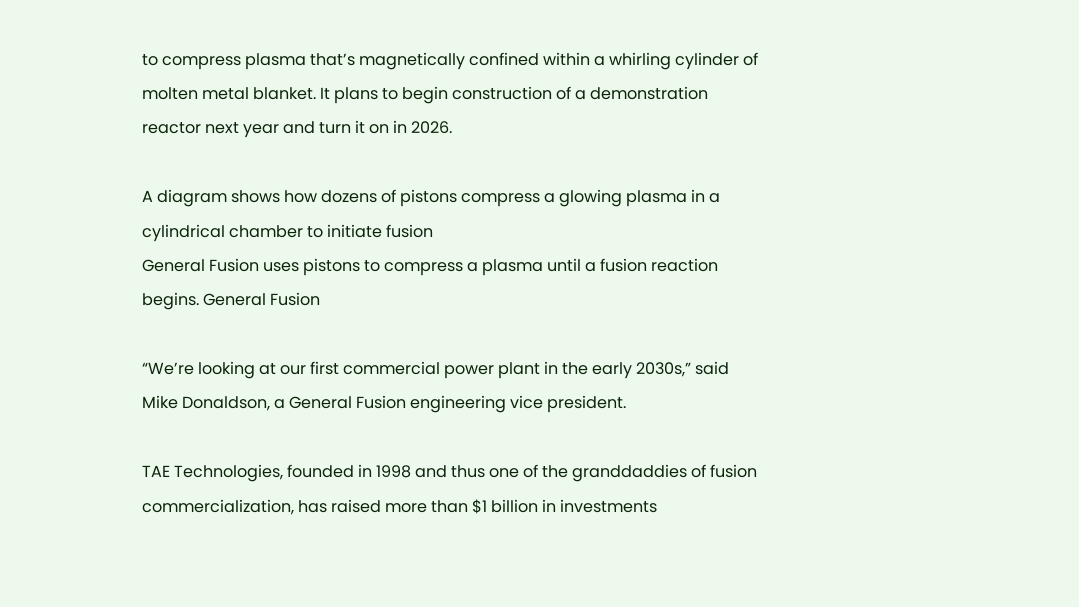to compress plasma that’s magnetically confined within a whirling cylinder of molten metal blanket. It plans to begin construction of a demonstration reactor next year and turn it on in 2026.

A diagram shows how dozens of pistons compress a glowing plasma in a cylindrical chamber to initiate fusion
General Fusion uses pistons to compress a plasma until a fusion reaction begins. General Fusion

“We’re looking at our first commercial power plant in the early 2030s,” said Mike Donaldson, a General Fusion engineering vice president.

TAE Technologies, founded in 1998 and thus one of the granddaddies of fusion commercialization, has raised more than $1 billion in investments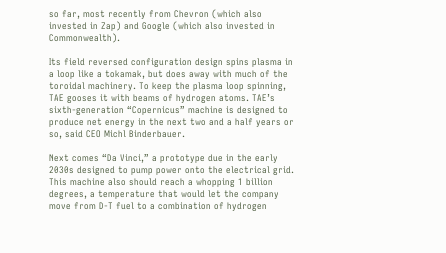so far, most recently from Chevron (which also invested in Zap) and Google (which also invested in Commonwealth).

Its field reversed configuration design spins plasma in a loop like a tokamak, but does away with much of the toroidal machinery. To keep the plasma loop spinning, TAE gooses it with beams of hydrogen atoms. TAE’s sixth-generation “Copernicus” machine is designed to produce net energy in the next two and a half years or so, said CEO Michl Binderbauer.

Next comes “Da Vinci,” a prototype due in the early 2030s designed to pump power onto the electrical grid. This machine also should reach a whopping 1 billion degrees, a temperature that would let the company move from D-T fuel to a combination of hydrogen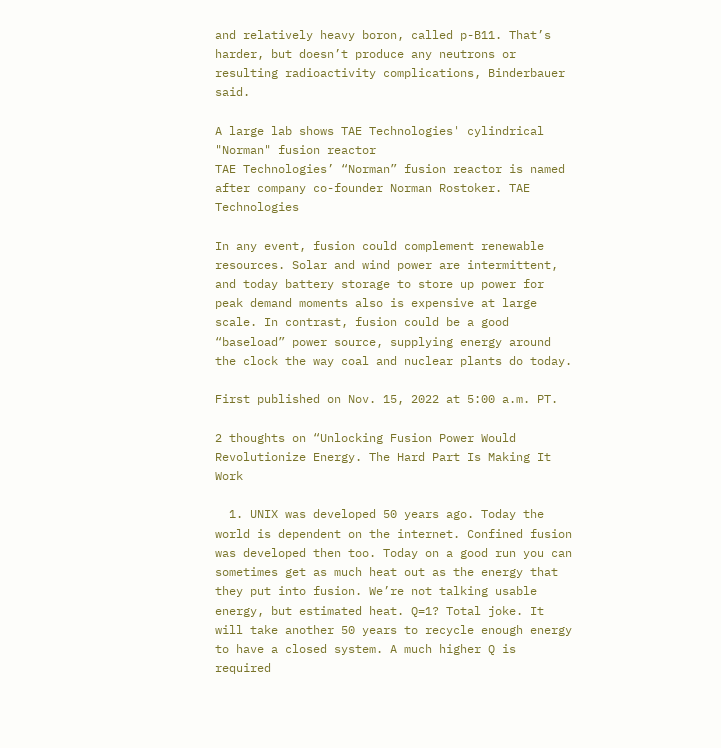and relatively heavy boron, called p-B11. That’s harder, but doesn’t produce any neutrons or resulting radioactivity complications, Binderbauer said.

A large lab shows TAE Technologies' cylindrical "Norman" fusion reactor
TAE Technologies’ “Norman” fusion reactor is named after company co-founder Norman Rostoker. TAE Technologies

In any event, fusion could complement renewable resources. Solar and wind power are intermittent, and today battery storage to store up power for peak demand moments also is expensive at large scale. In contrast, fusion could be a good “baseload” power source, supplying energy around the clock the way coal and nuclear plants do today.

First published on Nov. 15, 2022 at 5:00 a.m. PT.

2 thoughts on “Unlocking Fusion Power Would Revolutionize Energy. The Hard Part Is Making It Work

  1. UNIX was developed 50 years ago. Today the world is dependent on the internet. Confined fusion was developed then too. Today on a good run you can sometimes get as much heat out as the energy that they put into fusion. We’re not talking usable energy, but estimated heat. Q=1? Total joke. It will take another 50 years to recycle enough energy to have a closed system. A much higher Q is required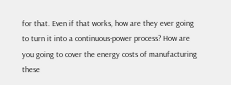for that. Even if that works, how are they ever going to turn it into a continuous-power process? How are you going to cover the energy costs of manufacturing these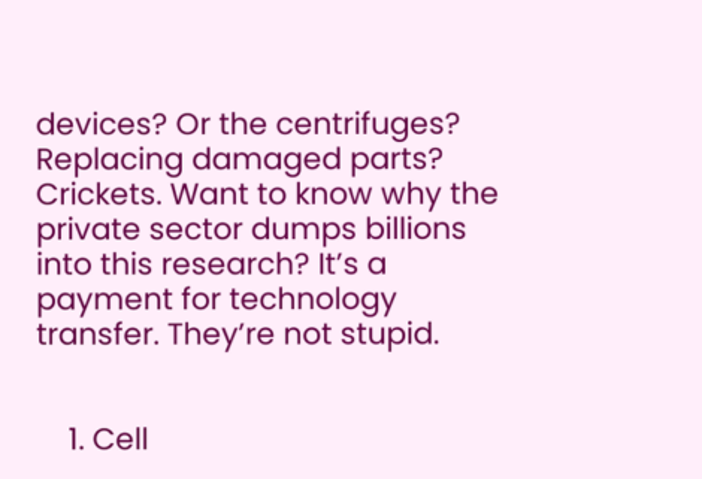devices? Or the centrifuges? Replacing damaged parts? Crickets. Want to know why the private sector dumps billions into this research? It’s a payment for technology transfer. They’re not stupid.


    1. Cell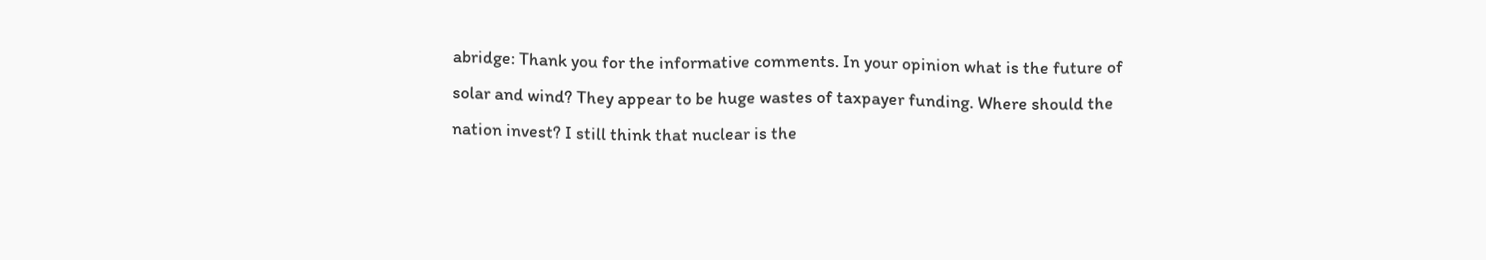abridge: Thank you for the informative comments. In your opinion what is the future of solar and wind? They appear to be huge wastes of taxpayer funding. Where should the nation invest? I still think that nuclear is the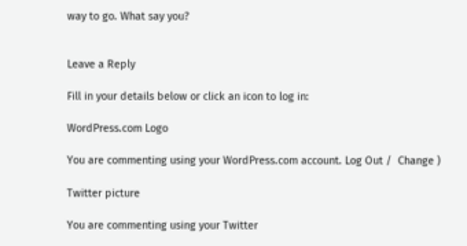way to go. What say you?


Leave a Reply

Fill in your details below or click an icon to log in:

WordPress.com Logo

You are commenting using your WordPress.com account. Log Out /  Change )

Twitter picture

You are commenting using your Twitter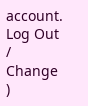account. Log Out /  Change )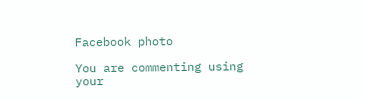Facebook photo

You are commenting using your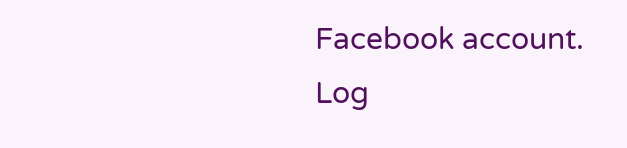Facebook account. Log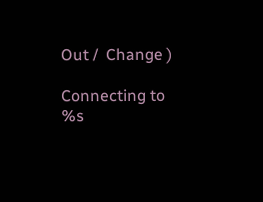Out /  Change )

Connecting to %s